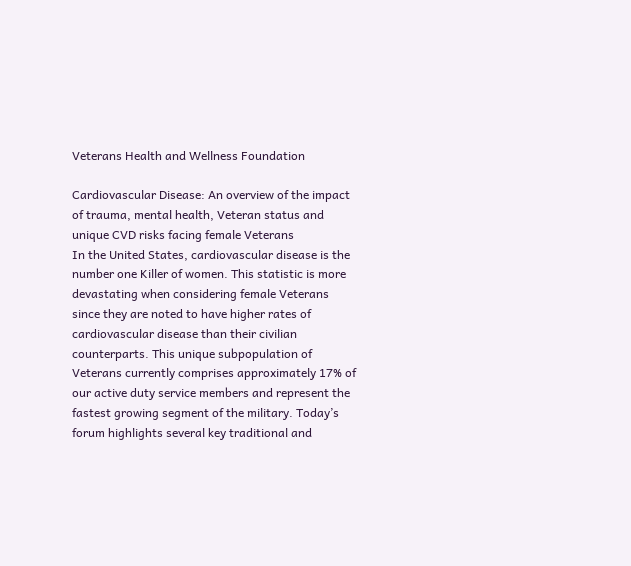Veterans Health and Wellness Foundation

Cardiovascular Disease: An overview of the impact of trauma, mental health, Veteran status and unique CVD risks facing female Veterans
In the United States, cardiovascular disease is the number one Killer of women. This statistic is more devastating when considering female Veterans since they are noted to have higher rates of cardiovascular disease than their civilian counterparts. This unique subpopulation of Veterans currently comprises approximately 17% of our active duty service members and represent the fastest growing segment of the military. Today’s forum highlights several key traditional and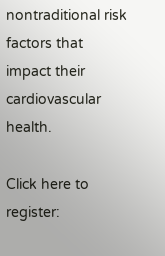nontraditional risk factors that impact their cardiovascular health.

Click here to register: